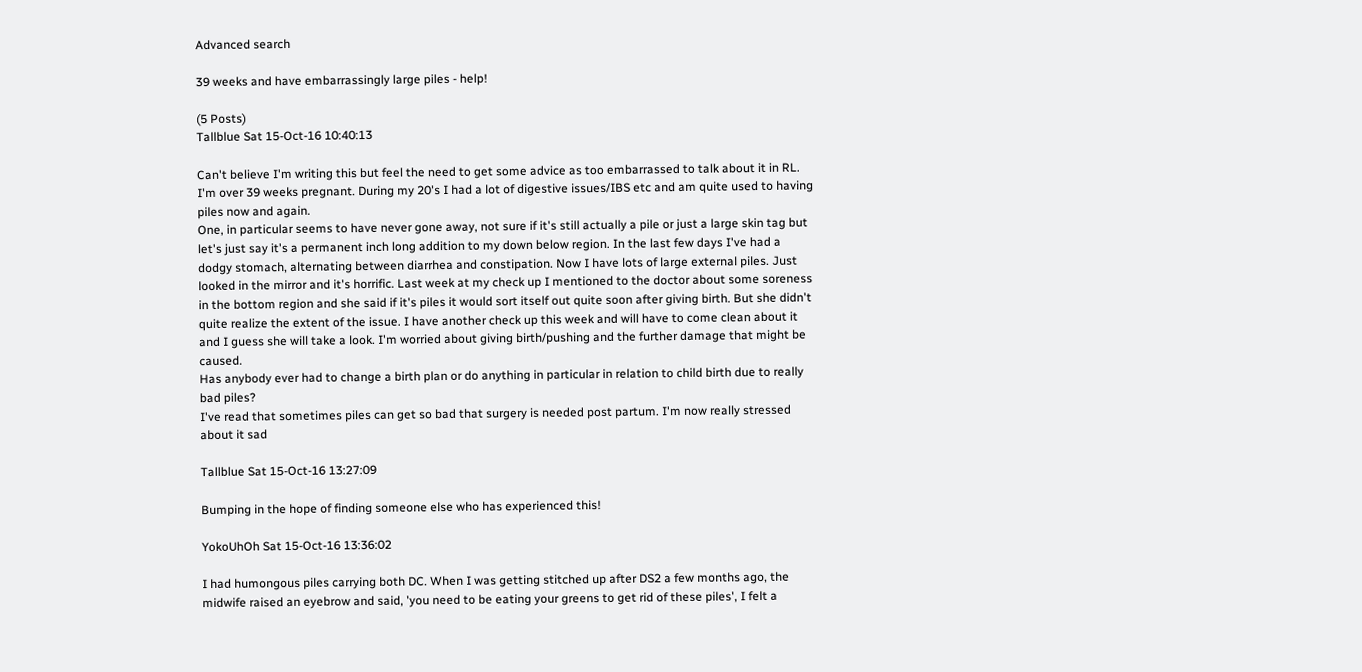Advanced search

39 weeks and have embarrassingly large piles - help!

(5 Posts)
Tallblue Sat 15-Oct-16 10:40:13

Can't believe I'm writing this but feel the need to get some advice as too embarrassed to talk about it in RL.
I'm over 39 weeks pregnant. During my 20's I had a lot of digestive issues/IBS etc and am quite used to having piles now and again.
One, in particular seems to have never gone away, not sure if it's still actually a pile or just a large skin tag but let's just say it's a permanent inch long addition to my down below region. In the last few days I've had a dodgy stomach, alternating between diarrhea and constipation. Now I have lots of large external piles. Just looked in the mirror and it's horrific. Last week at my check up I mentioned to the doctor about some soreness in the bottom region and she said if it's piles it would sort itself out quite soon after giving birth. But she didn't quite realize the extent of the issue. I have another check up this week and will have to come clean about it and I guess she will take a look. I'm worried about giving birth/pushing and the further damage that might be caused.
Has anybody ever had to change a birth plan or do anything in particular in relation to child birth due to really bad piles?
I've read that sometimes piles can get so bad that surgery is needed post partum. I'm now really stressed about it sad

Tallblue Sat 15-Oct-16 13:27:09

Bumping in the hope of finding someone else who has experienced this!

YokoUhOh Sat 15-Oct-16 13:36:02

I had humongous piles carrying both DC. When I was getting stitched up after DS2 a few months ago, the midwife raised an eyebrow and said, 'you need to be eating your greens to get rid of these piles', I felt a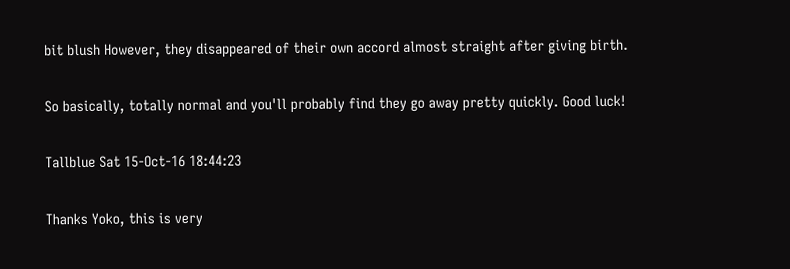bit blush However, they disappeared of their own accord almost straight after giving birth.

So basically, totally normal and you'll probably find they go away pretty quickly. Good luck!

Tallblue Sat 15-Oct-16 18:44:23

Thanks Yoko, this is very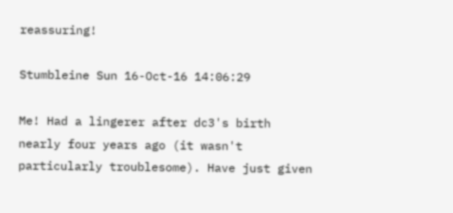reassuring!

Stumbleine Sun 16-Oct-16 14:06:29

Me! Had a lingerer after dc3's birth nearly four years ago (it wasn't particularly troublesome). Have just given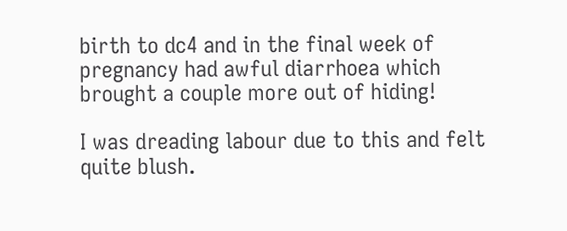birth to dc4 and in the final week of pregnancy had awful diarrhoea which brought a couple more out of hiding!

I was dreading labour due to this and felt quite blush.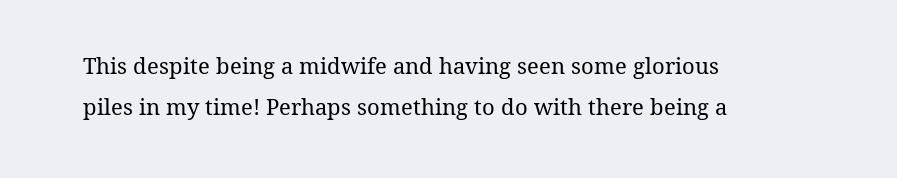This despite being a midwife and having seen some glorious piles in my time! Perhaps something to do with there being a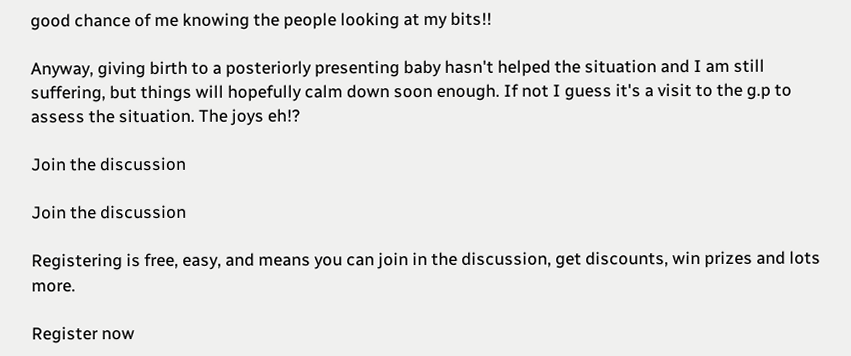good chance of me knowing the people looking at my bits!!

Anyway, giving birth to a posteriorly presenting baby hasn't helped the situation and I am still suffering, but things will hopefully calm down soon enough. If not I guess it's a visit to the g.p to assess the situation. The joys eh!?

Join the discussion

Join the discussion

Registering is free, easy, and means you can join in the discussion, get discounts, win prizes and lots more.

Register now